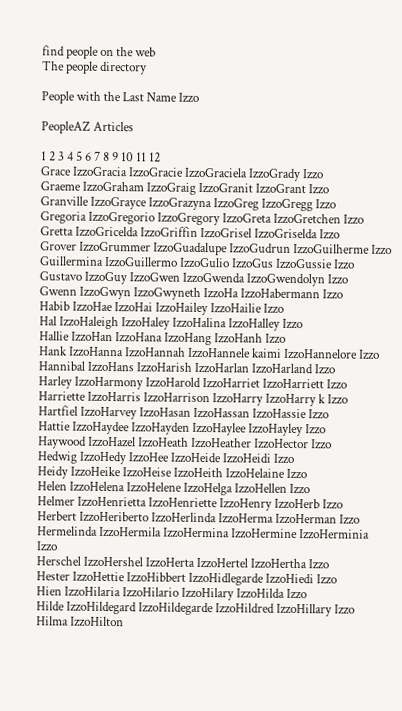find people on the web
The people directory

People with the Last Name Izzo

PeopleAZ Articles

1 2 3 4 5 6 7 8 9 10 11 12
Grace IzzoGracia IzzoGracie IzzoGraciela IzzoGrady Izzo
Graeme IzzoGraham IzzoGraig IzzoGranit IzzoGrant Izzo
Granville IzzoGrayce IzzoGrazyna IzzoGreg IzzoGregg Izzo
Gregoria IzzoGregorio IzzoGregory IzzoGreta IzzoGretchen Izzo
Gretta IzzoGricelda IzzoGriffin IzzoGrisel IzzoGriselda Izzo
Grover IzzoGrummer IzzoGuadalupe IzzoGudrun IzzoGuilherme Izzo
Guillermina IzzoGuillermo IzzoGulio IzzoGus IzzoGussie Izzo
Gustavo IzzoGuy IzzoGwen IzzoGwenda IzzoGwendolyn Izzo
Gwenn IzzoGwyn IzzoGwyneth IzzoHa IzzoHabermann Izzo
Habib IzzoHae IzzoHai IzzoHailey IzzoHailie Izzo
Hal IzzoHaleigh IzzoHaley IzzoHalina IzzoHalley Izzo
Hallie IzzoHan IzzoHana IzzoHang IzzoHanh Izzo
Hank IzzoHanna IzzoHannah IzzoHannele kaimi IzzoHannelore Izzo
Hannibal IzzoHans IzzoHarish IzzoHarlan IzzoHarland Izzo
Harley IzzoHarmony IzzoHarold IzzoHarriet IzzoHarriett Izzo
Harriette IzzoHarris IzzoHarrison IzzoHarry IzzoHarry k Izzo
Hartfiel IzzoHarvey IzzoHasan IzzoHassan IzzoHassie Izzo
Hattie IzzoHaydee IzzoHayden IzzoHaylee IzzoHayley Izzo
Haywood IzzoHazel IzzoHeath IzzoHeather IzzoHector Izzo
Hedwig IzzoHedy IzzoHee IzzoHeide IzzoHeidi Izzo
Heidy IzzoHeike IzzoHeise IzzoHeith IzzoHelaine Izzo
Helen IzzoHelena IzzoHelene IzzoHelga IzzoHellen Izzo
Helmer IzzoHenrietta IzzoHenriette IzzoHenry IzzoHerb Izzo
Herbert IzzoHeriberto IzzoHerlinda IzzoHerma IzzoHerman Izzo
Hermelinda IzzoHermila IzzoHermina IzzoHermine IzzoHerminia Izzo
Herschel IzzoHershel IzzoHerta IzzoHertel IzzoHertha Izzo
Hester IzzoHettie IzzoHibbert IzzoHidlegarde IzzoHiedi Izzo
Hien IzzoHilaria IzzoHilario IzzoHilary IzzoHilda Izzo
Hilde IzzoHildegard IzzoHildegarde IzzoHildred IzzoHillary Izzo
Hilma IzzoHilton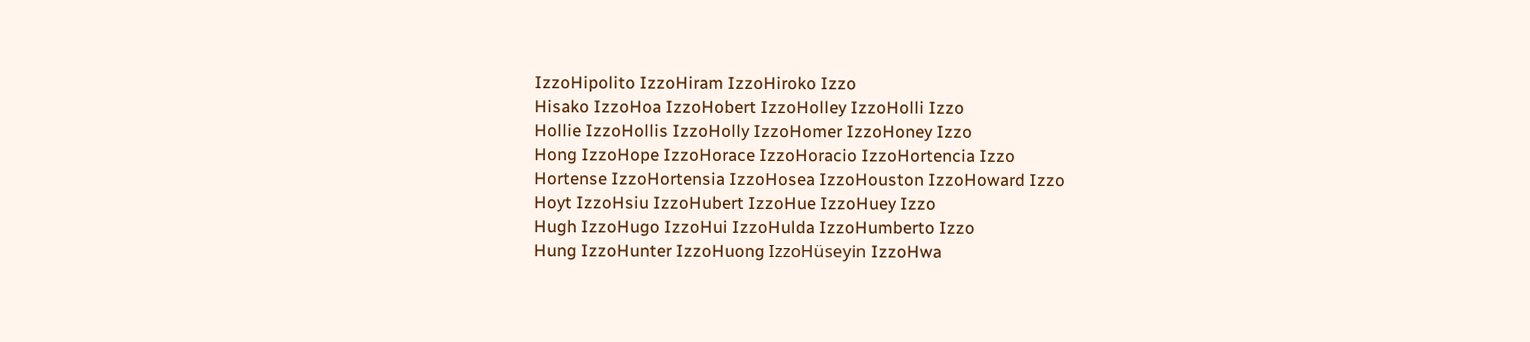IzzoHipolito IzzoHiram IzzoHiroko Izzo
Hisako IzzoHoa IzzoHobert IzzoHolley IzzoHolli Izzo
Hollie IzzoHollis IzzoHolly IzzoHomer IzzoHoney Izzo
Hong IzzoHope IzzoHorace IzzoHoracio IzzoHortencia Izzo
Hortense IzzoHortensia IzzoHosea IzzoHouston IzzoHoward Izzo
Hoyt IzzoHsiu IzzoHubert IzzoHue IzzoHuey Izzo
Hugh IzzoHugo IzzoHui IzzoHulda IzzoHumberto Izzo
Hung IzzoHunter IzzoHuong IzzoHüseyin IzzoHwa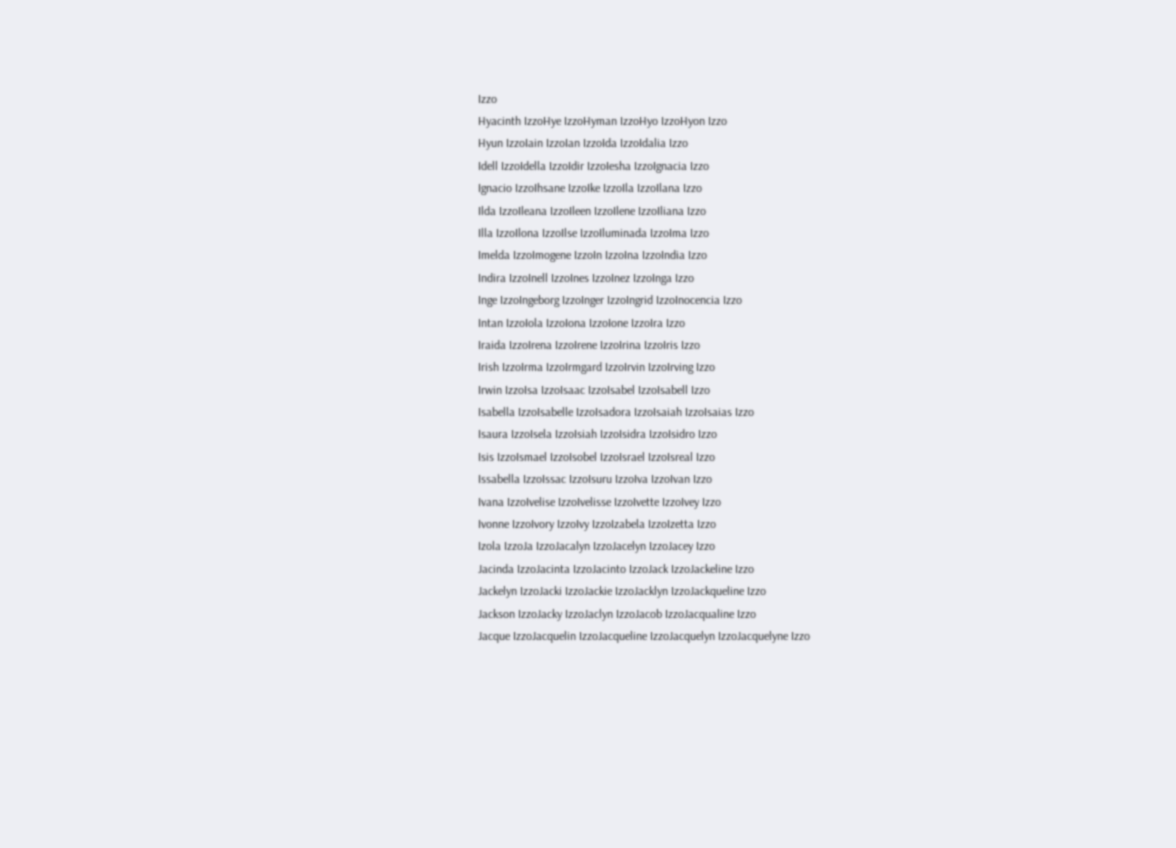Izzo
Hyacinth IzzoHye IzzoHyman IzzoHyo IzzoHyon Izzo
Hyun IzzoIain IzzoIan IzzoIda IzzoIdalia Izzo
Idell IzzoIdella IzzoIdir IzzoIesha IzzoIgnacia Izzo
Ignacio IzzoIhsane IzzoIke IzzoIla IzzoIlana Izzo
Ilda IzzoIleana IzzoIleen IzzoIlene IzzoIliana Izzo
Illa IzzoIlona IzzoIlse IzzoIluminada IzzoIma Izzo
Imelda IzzoImogene IzzoIn IzzoIna IzzoIndia Izzo
Indira IzzoInell IzzoInes IzzoInez IzzoInga Izzo
Inge IzzoIngeborg IzzoInger IzzoIngrid IzzoInocencia Izzo
Intan IzzoIola IzzoIona IzzoIone IzzoIra Izzo
Iraida IzzoIrena IzzoIrene IzzoIrina IzzoIris Izzo
Irish IzzoIrma IzzoIrmgard IzzoIrvin IzzoIrving Izzo
Irwin IzzoIsa IzzoIsaac IzzoIsabel IzzoIsabell Izzo
Isabella IzzoIsabelle IzzoIsadora IzzoIsaiah IzzoIsaias Izzo
Isaura IzzoIsela IzzoIsiah IzzoIsidra IzzoIsidro Izzo
Isis IzzoIsmael IzzoIsobel IzzoIsrael IzzoIsreal Izzo
Issabella IzzoIssac IzzoIsuru IzzoIva IzzoIvan Izzo
Ivana IzzoIvelise IzzoIvelisse IzzoIvette IzzoIvey Izzo
Ivonne IzzoIvory IzzoIvy IzzoIzabela IzzoIzetta Izzo
Izola IzzoJa IzzoJacalyn IzzoJacelyn IzzoJacey Izzo
Jacinda IzzoJacinta IzzoJacinto IzzoJack IzzoJackeline Izzo
Jackelyn IzzoJacki IzzoJackie IzzoJacklyn IzzoJackqueline Izzo
Jackson IzzoJacky IzzoJaclyn IzzoJacob IzzoJacqualine Izzo
Jacque IzzoJacquelin IzzoJacqueline IzzoJacquelyn IzzoJacquelyne Izzo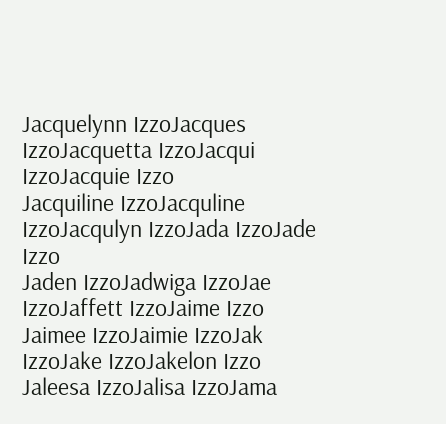Jacquelynn IzzoJacques IzzoJacquetta IzzoJacqui IzzoJacquie Izzo
Jacquiline IzzoJacquline IzzoJacqulyn IzzoJada IzzoJade Izzo
Jaden IzzoJadwiga IzzoJae IzzoJaffett IzzoJaime Izzo
Jaimee IzzoJaimie IzzoJak IzzoJake IzzoJakelon Izzo
Jaleesa IzzoJalisa IzzoJama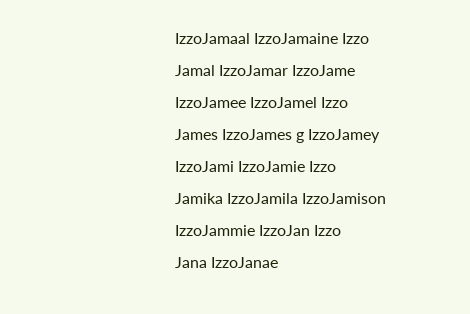IzzoJamaal IzzoJamaine Izzo
Jamal IzzoJamar IzzoJame IzzoJamee IzzoJamel Izzo
James IzzoJames g IzzoJamey IzzoJami IzzoJamie Izzo
Jamika IzzoJamila IzzoJamison IzzoJammie IzzoJan Izzo
Jana IzzoJanae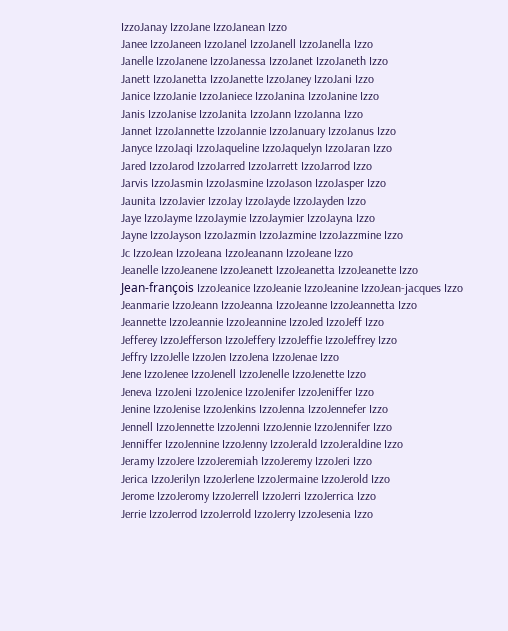IzzoJanay IzzoJane IzzoJanean Izzo
Janee IzzoJaneen IzzoJanel IzzoJanell IzzoJanella Izzo
Janelle IzzoJanene IzzoJanessa IzzoJanet IzzoJaneth Izzo
Janett IzzoJanetta IzzoJanette IzzoJaney IzzoJani Izzo
Janice IzzoJanie IzzoJaniece IzzoJanina IzzoJanine Izzo
Janis IzzoJanise IzzoJanita IzzoJann IzzoJanna Izzo
Jannet IzzoJannette IzzoJannie IzzoJanuary IzzoJanus Izzo
Janyce IzzoJaqi IzzoJaqueline IzzoJaquelyn IzzoJaran Izzo
Jared IzzoJarod IzzoJarred IzzoJarrett IzzoJarrod Izzo
Jarvis IzzoJasmin IzzoJasmine IzzoJason IzzoJasper Izzo
Jaunita IzzoJavier IzzoJay IzzoJayde IzzoJayden Izzo
Jaye IzzoJayme IzzoJaymie IzzoJaymier IzzoJayna Izzo
Jayne IzzoJayson IzzoJazmin IzzoJazmine IzzoJazzmine Izzo
Jc IzzoJean IzzoJeana IzzoJeanann IzzoJeane Izzo
Jeanelle IzzoJeanene IzzoJeanett IzzoJeanetta IzzoJeanette Izzo
Jean-françois IzzoJeanice IzzoJeanie IzzoJeanine IzzoJean-jacques Izzo
Jeanmarie IzzoJeann IzzoJeanna IzzoJeanne IzzoJeannetta Izzo
Jeannette IzzoJeannie IzzoJeannine IzzoJed IzzoJeff Izzo
Jefferey IzzoJefferson IzzoJeffery IzzoJeffie IzzoJeffrey Izzo
Jeffry IzzoJelle IzzoJen IzzoJena IzzoJenae Izzo
Jene IzzoJenee IzzoJenell IzzoJenelle IzzoJenette Izzo
Jeneva IzzoJeni IzzoJenice IzzoJenifer IzzoJeniffer Izzo
Jenine IzzoJenise IzzoJenkins IzzoJenna IzzoJennefer Izzo
Jennell IzzoJennette IzzoJenni IzzoJennie IzzoJennifer Izzo
Jenniffer IzzoJennine IzzoJenny IzzoJerald IzzoJeraldine Izzo
Jeramy IzzoJere IzzoJeremiah IzzoJeremy IzzoJeri Izzo
Jerica IzzoJerilyn IzzoJerlene IzzoJermaine IzzoJerold Izzo
Jerome IzzoJeromy IzzoJerrell IzzoJerri IzzoJerrica Izzo
Jerrie IzzoJerrod IzzoJerrold IzzoJerry IzzoJesenia Izzo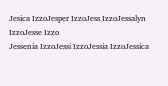Jesica IzzoJesper IzzoJess IzzoJessalyn IzzoJesse Izzo
Jessenia IzzoJessi IzzoJessia IzzoJessica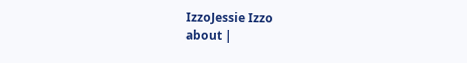IzzoJessie Izzo
about |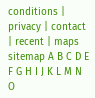conditions | privacy | contact | recent | maps
sitemap A B C D E F G H I J K L M N O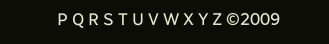P Q R S T U V W X Y Z ©2009